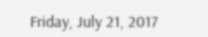Friday, July 21, 2017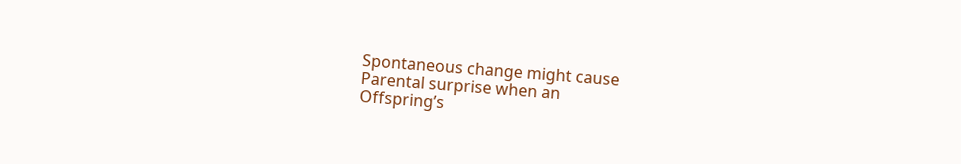Spontaneous change might cause
Parental surprise when an
Offspring’s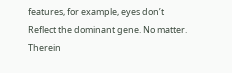features, for example, eyes don’t
Reflect the dominant gene. No matter.
Therein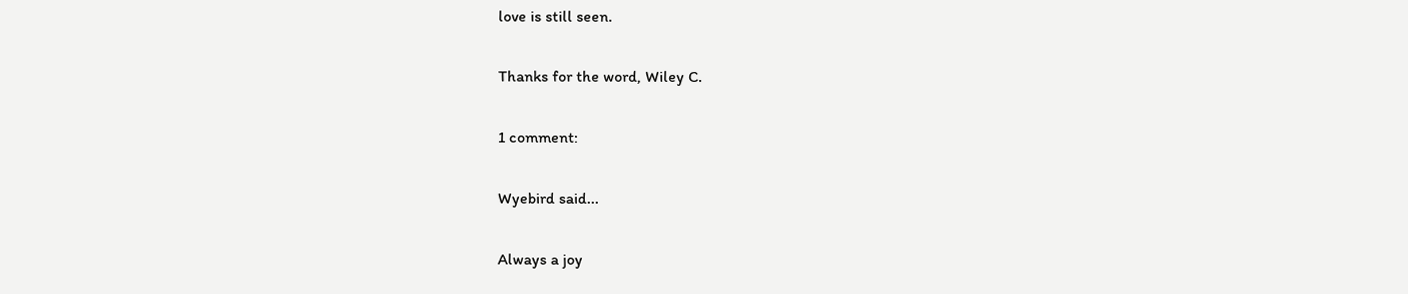love is still seen.

Thanks for the word, Wiley C.

1 comment:

Wyebird said...

Always a joy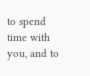to spend time with you, and to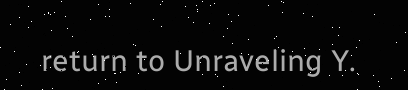return to Unraveling Y.